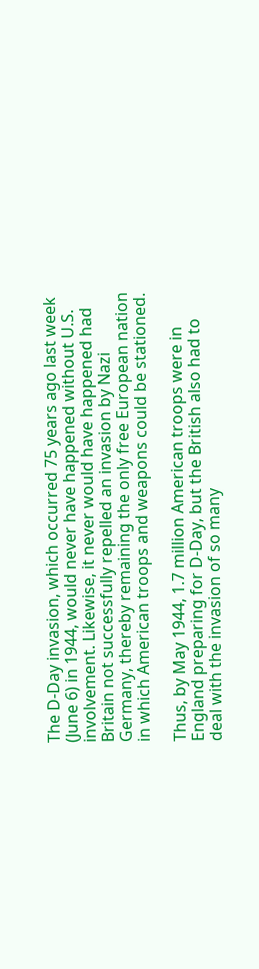The D-Day invasion, which occurred 75 years ago last week (June 6) in 1944, would never have happened without U.S. involvement. Likewise, it never would have happened had Britain not successfully repelled an invasion by Nazi Germany, thereby remaining the only free European nation in which American troops and weapons could be stationed.

Thus, by May 1944, 1.7 million American troops were in England preparing for D-Day, but the British also had to deal with the invasion of so many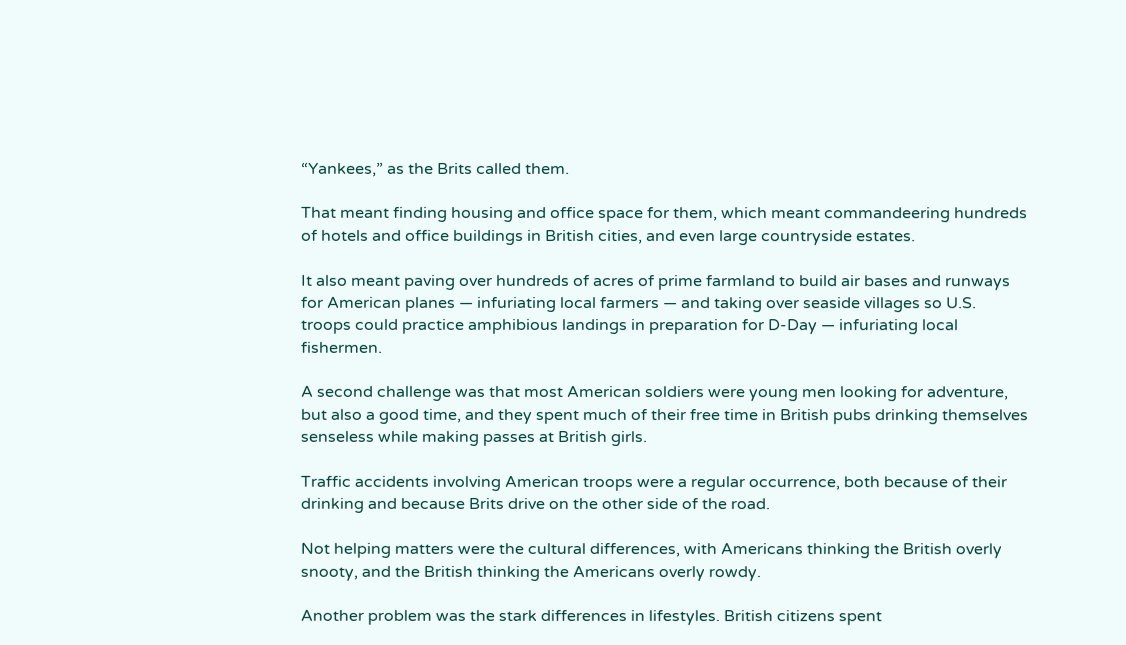“Yankees,” as the Brits called them.

That meant finding housing and office space for them, which meant commandeering hundreds of hotels and office buildings in British cities, and even large countryside estates.

It also meant paving over hundreds of acres of prime farmland to build air bases and runways for American planes — infuriating local farmers — and taking over seaside villages so U.S. troops could practice amphibious landings in preparation for D-Day — infuriating local fishermen.

A second challenge was that most American soldiers were young men looking for adventure, but also a good time, and they spent much of their free time in British pubs drinking themselves senseless while making passes at British girls.

Traffic accidents involving American troops were a regular occurrence, both because of their drinking and because Brits drive on the other side of the road.

Not helping matters were the cultural differences, with Americans thinking the British overly snooty, and the British thinking the Americans overly rowdy.

Another problem was the stark differences in lifestyles. British citizens spent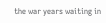the war years waiting in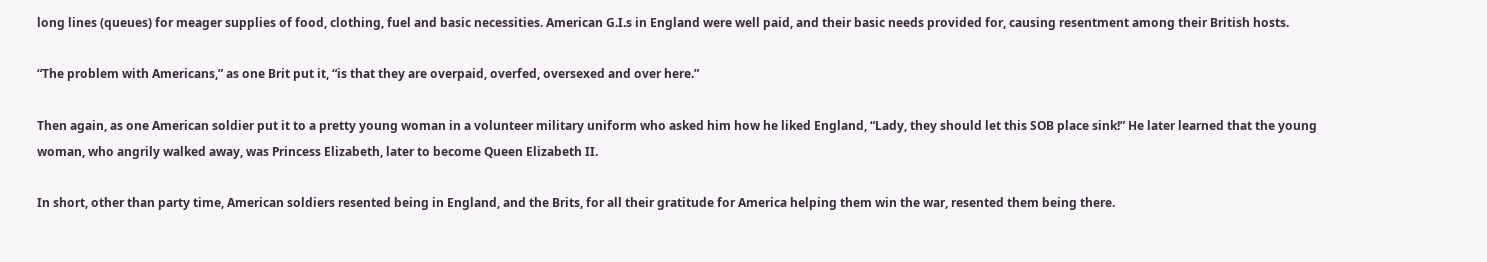long lines (queues) for meager supplies of food, clothing, fuel and basic necessities. American G.I.s in England were well paid, and their basic needs provided for, causing resentment among their British hosts.

“The problem with Americans,” as one Brit put it, “is that they are overpaid, overfed, oversexed and over here.”

Then again, as one American soldier put it to a pretty young woman in a volunteer military uniform who asked him how he liked England, “Lady, they should let this SOB place sink!” He later learned that the young woman, who angrily walked away, was Princess Elizabeth, later to become Queen Elizabeth II.

In short, other than party time, American soldiers resented being in England, and the Brits, for all their gratitude for America helping them win the war, resented them being there.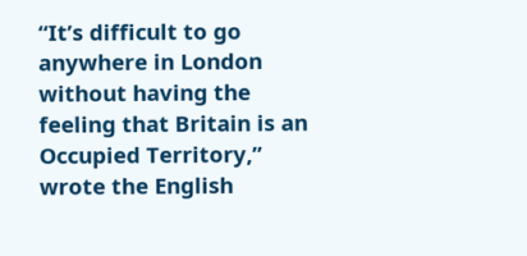“It’s difficult to go anywhere in London without having the feeling that Britain is an Occupied Territory,” wrote the English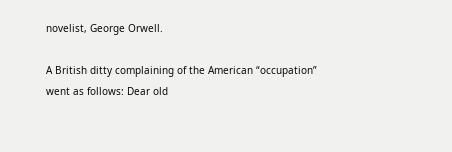novelist, George Orwell.

A British ditty complaining of the American “occupation” went as follows: Dear old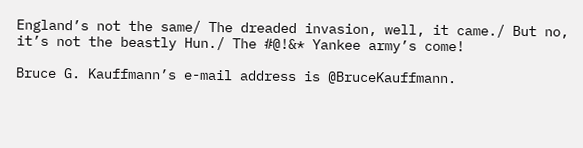England’s not the same/ The dreaded invasion, well, it came./ But no, it’s not the beastly Hun./ The #@!&* Yankee army’s come!

Bruce G. Kauffmann’s e-mail address is @BruceKauffmann.